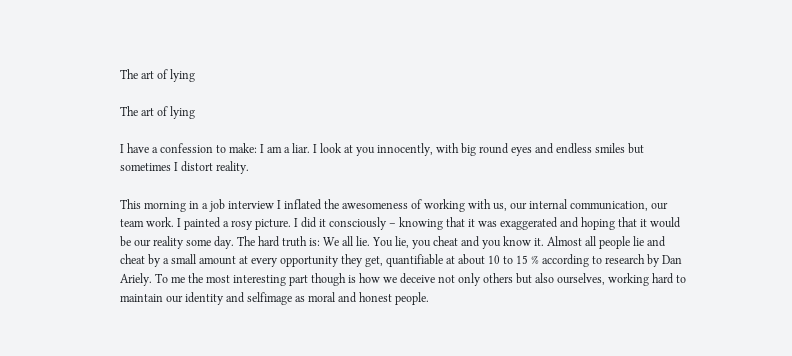The art of lying

The art of lying

I have a confession to make: I am a liar. I look at you innocently, with big round eyes and endless smiles but sometimes I distort reality.

This morning in a job interview I inflated the awesomeness of working with us, our internal communication, our team work. I painted a rosy picture. I did it consciously – knowing that it was exaggerated and hoping that it would be our reality some day. The hard truth is: We all lie. You lie, you cheat and you know it. Almost all people lie and cheat by a small amount at every opportunity they get, quantifiable at about 10 to 15 % according to research by Dan Ariely. To me the most interesting part though is how we deceive not only others but also ourselves, working hard to maintain our identity and selfimage as moral and honest people.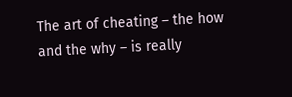The art of cheating – the how and the why – is really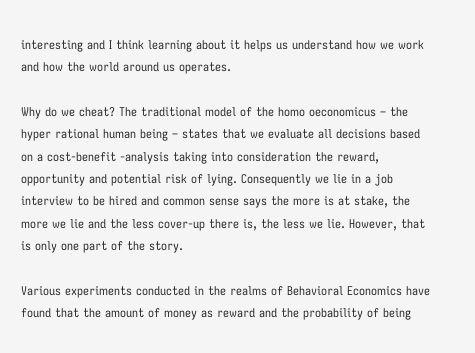interesting and I think learning about it helps us understand how we work and how the world around us operates.

Why do we cheat? The traditional model of the homo oeconomicus – the hyper rational human being – states that we evaluate all decisions based on a cost-benefit -analysis taking into consideration the reward, opportunity and potential risk of lying. Consequently we lie in a job interview to be hired and common sense says the more is at stake, the more we lie and the less cover-up there is, the less we lie. However, that is only one part of the story.

Various experiments conducted in the realms of Behavioral Economics have found that the amount of money as reward and the probability of being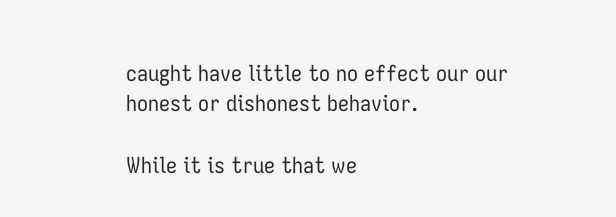caught have little to no effect our our honest or dishonest behavior.

While it is true that we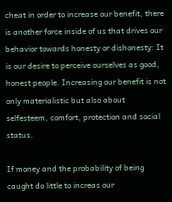cheat in order to increase our benefit, there is another force inside of us that drives our behavior towards honesty or dishonesty: It is our desire to perceive ourselves as good, honest people. Increasing our benefit is not only materialistic but also about selfesteem, comfort, protection and social status.

If money and the probability of being caught do little to increas our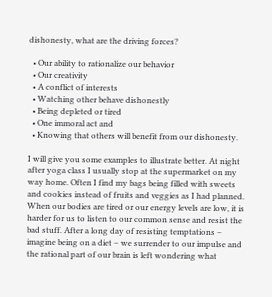dishonesty, what are the driving forces?

  • Our ability to rationalize our behavior
  • Our creativity
  • A conflict of interests
  • Watching other behave dishonestly
  • Being depleted or tired
  • One immoral act and
  • Knowing that others will benefit from our dishonesty.

I will give you some examples to illustrate better. At night after yoga class I usually stop at the supermarket on my way home. Often I find my bags being filled with sweets and cookies instead of fruits and veggies as I had planned. When our bodies are tired or our energy levels are low, it is harder for us to listen to our common sense and resist the bad stuff. After a long day of resisting temptations – imagine being on a diet – we surrender to our impulse and the rational part of our brain is left wondering what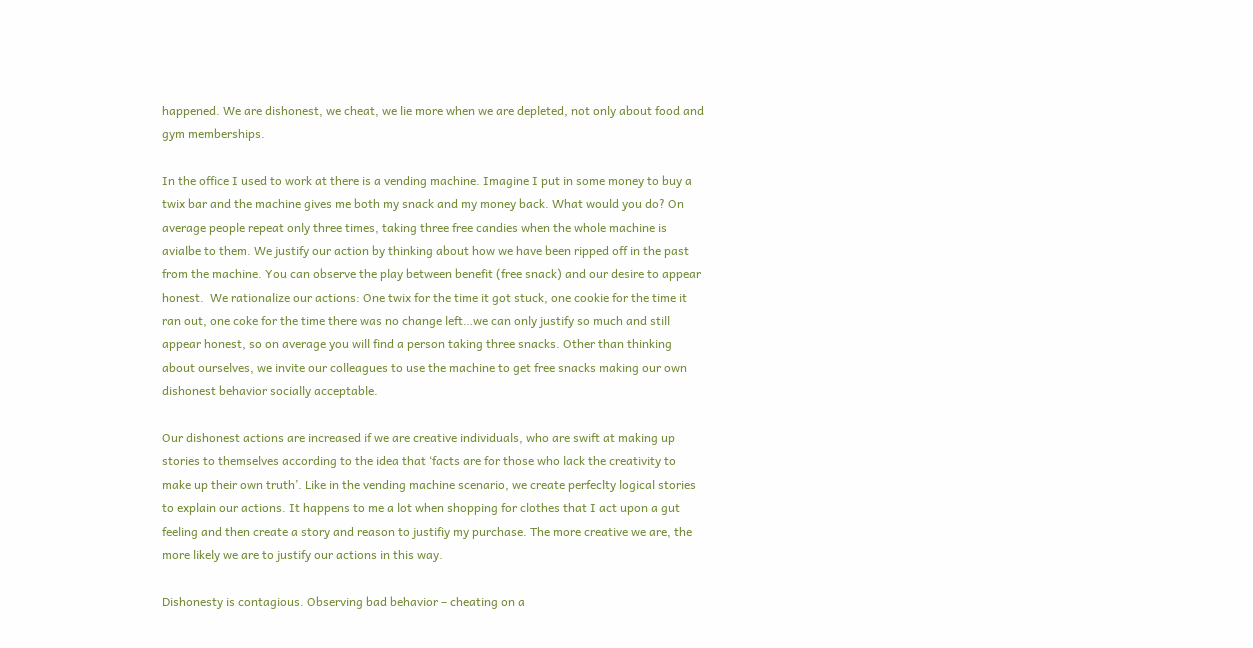happened. We are dishonest, we cheat, we lie more when we are depleted, not only about food and gym memberships.

In the office I used to work at there is a vending machine. Imagine I put in some money to buy a twix bar and the machine gives me both my snack and my money back. What would you do? On average people repeat only three times, taking three free candies when the whole machine is avialbe to them. We justify our action by thinking about how we have been ripped off in the past from the machine. You can observe the play between benefit (free snack) and our desire to appear honest.  We rationalize our actions: One twix for the time it got stuck, one cookie for the time it ran out, one coke for the time there was no change left…we can only justify so much and still appear honest, so on average you will find a person taking three snacks. Other than thinking about ourselves, we invite our colleagues to use the machine to get free snacks making our own dishonest behavior socially acceptable.

Our dishonest actions are increased if we are creative individuals, who are swift at making up stories to themselves according to the idea that ‘facts are for those who lack the creativity to make up their own truth’. Like in the vending machine scenario, we create perfeclty logical stories to explain our actions. It happens to me a lot when shopping for clothes that I act upon a gut feeling and then create a story and reason to justifiy my purchase. The more creative we are, the more likely we are to justify our actions in this way.

Dishonesty is contagious. Observing bad behavior – cheating on a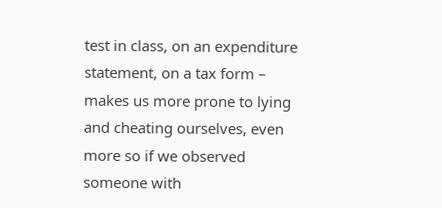test in class, on an expenditure statement, on a tax form – makes us more prone to lying and cheating ourselves, even more so if we observed someone with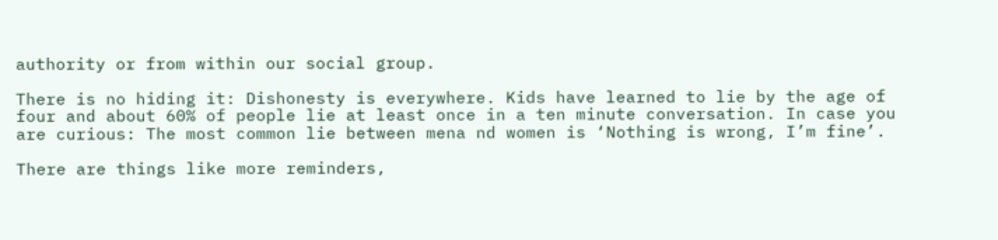authority or from within our social group.

There is no hiding it: Dishonesty is everywhere. Kids have learned to lie by the age of four and about 60% of people lie at least once in a ten minute conversation. In case you are curious: The most common lie between mena nd women is ‘Nothing is wrong, I’m fine’.

There are things like more reminders,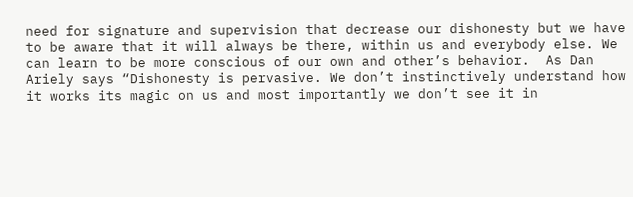need for signature and supervision that decrease our dishonesty but we have to be aware that it will always be there, within us and everybody else. We can learn to be more conscious of our own and other’s behavior.  As Dan Ariely says “Dishonesty is pervasive. We don’t instinctively understand how it works its magic on us and most importantly we don’t see it in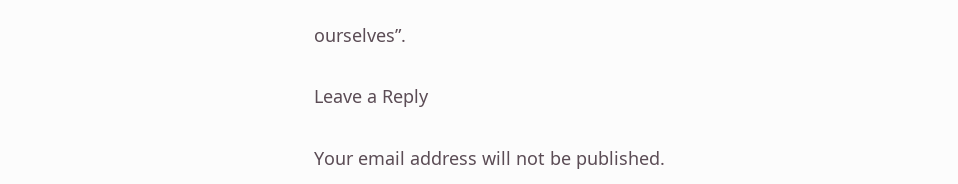ourselves”.

Leave a Reply

Your email address will not be published.